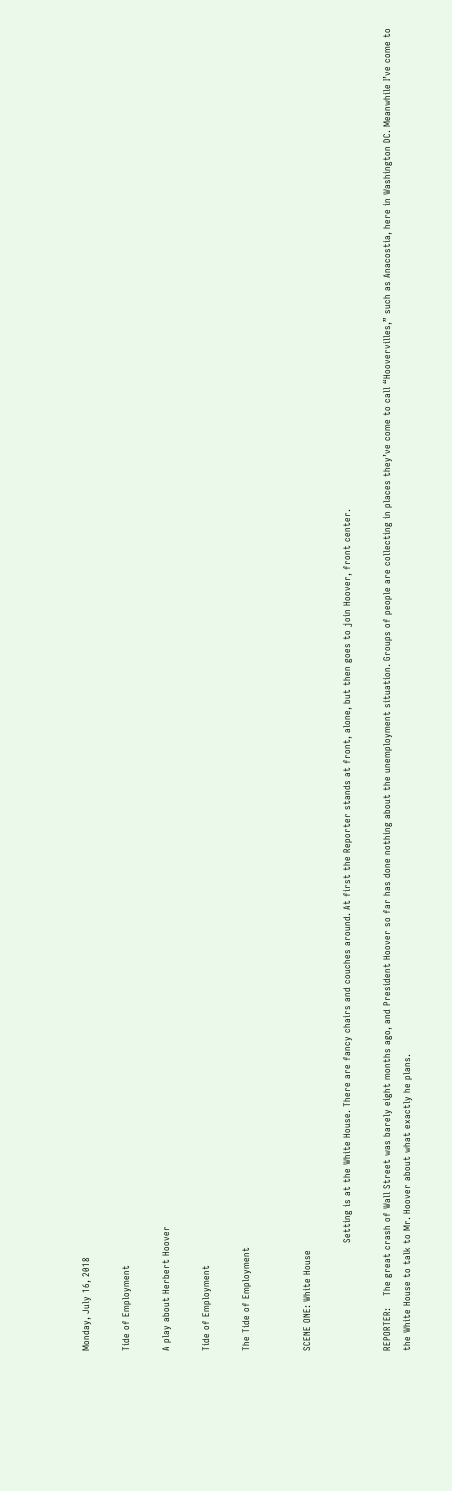Monday, July 16, 2018

Tide of Employment

A play about Herbert Hoover

Tide of Employment

The Tide of Employment


SCENE ONE: White House

                                    Setting is at the White House. There are fancy chairs and couches around. At first the Reporter stands at front, alone, but then goes to join Hoover, front center.

REPORTER:    The great crash of Wall Street was barely eight months ago, and President Hoover so far has done nothing about the unemployment situation. Groups of people are collecting in places they’ve come to call “Hoovervilles,” such as Anacostia, here in Washington DC. Meanwhile I’ve come to the White House to talk to Mr. Hoover about what exactly he plans.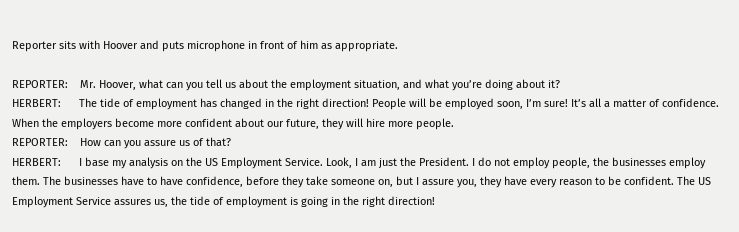Reporter sits with Hoover and puts microphone in front of him as appropriate.

REPORTER:    Mr. Hoover, what can you tell us about the employment situation, and what you’re doing about it?
HERBERT:      The tide of employment has changed in the right direction! People will be employed soon, I’m sure! It’s all a matter of confidence. When the employers become more confident about our future, they will hire more people.
REPORTER:    How can you assure us of that?
HERBERT:      I base my analysis on the US Employment Service. Look, I am just the President. I do not employ people, the businesses employ them. The businesses have to have confidence, before they take someone on, but I assure you, they have every reason to be confident. The US Employment Service assures us, the tide of employment is going in the right direction!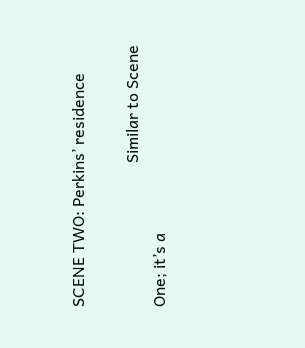SCENE TWO: Perkins’ residence

                                    Similar to Scene One; it’s a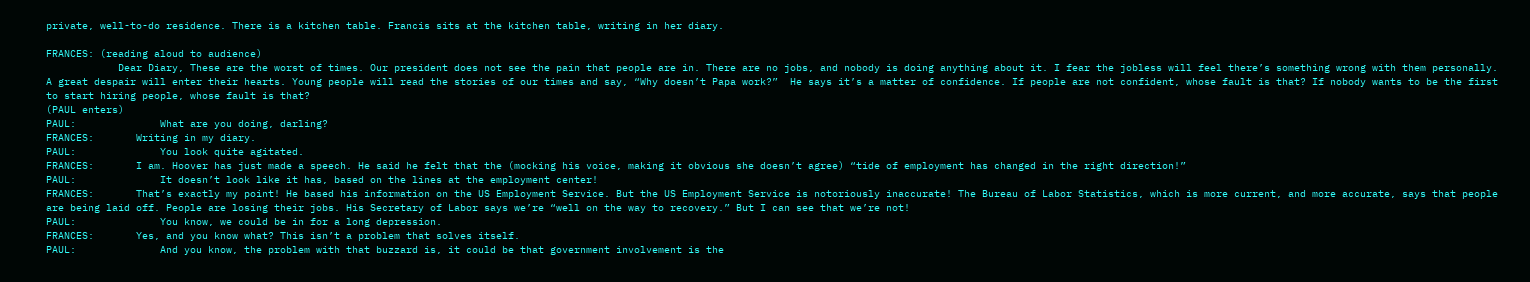private, well-to-do residence. There is a kitchen table. Francis sits at the kitchen table, writing in her diary.

FRANCES: (reading aloud to audience)
            Dear Diary, These are the worst of times. Our president does not see the pain that people are in. There are no jobs, and nobody is doing anything about it. I fear the jobless will feel there’s something wrong with them personally. A great despair will enter their hearts. Young people will read the stories of our times and say, “Why doesn’t Papa work?”  He says it’s a matter of confidence. If people are not confident, whose fault is that? If nobody wants to be the first to start hiring people, whose fault is that?
(PAUL enters)
PAUL:              What are you doing, darling?
FRANCES:       Writing in my diary.
PAUL:              You look quite agitated.
FRANCES:       I am. Hoover has just made a speech. He said he felt that the (mocking his voice, making it obvious she doesn’t agree) “tide of employment has changed in the right direction!”
PAUL:              It doesn’t look like it has, based on the lines at the employment center!
FRANCES:       That’s exactly my point! He based his information on the US Employment Service. But the US Employment Service is notoriously inaccurate! The Bureau of Labor Statistics, which is more current, and more accurate, says that people are being laid off. People are losing their jobs. His Secretary of Labor says we’re “well on the way to recovery.” But I can see that we’re not!
PAUL:              You know, we could be in for a long depression.
FRANCES:       Yes, and you know what? This isn’t a problem that solves itself.
PAUL:              And you know, the problem with that buzzard is, it could be that government involvement is the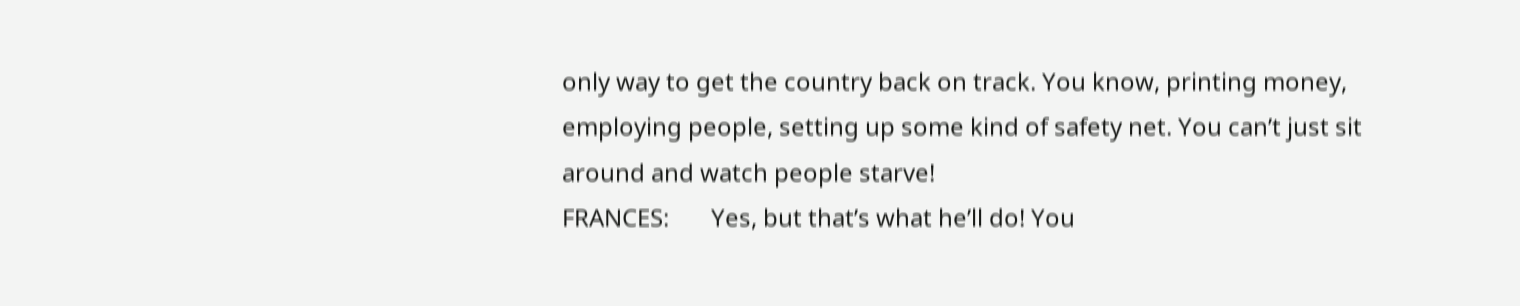only way to get the country back on track. You know, printing money, employing people, setting up some kind of safety net. You can’t just sit around and watch people starve!
FRANCES:       Yes, but that’s what he’ll do! You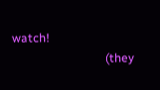watch!
                               (they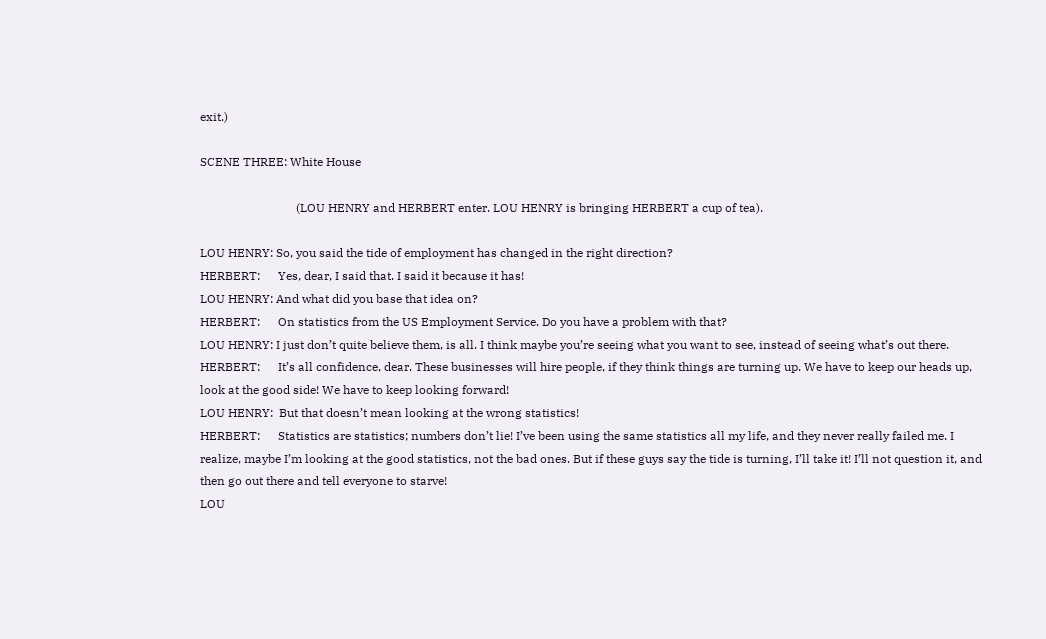exit.)

SCENE THREE: White House

                                (LOU HENRY and HERBERT enter. LOU HENRY is bringing HERBERT a cup of tea).

LOU HENRY: So, you said the tide of employment has changed in the right direction?
HERBERT:      Yes, dear, I said that. I said it because it has!
LOU HENRY: And what did you base that idea on?
HERBERT:      On statistics from the US Employment Service. Do you have a problem with that?
LOU HENRY: I just don’t quite believe them, is all. I think maybe you’re seeing what you want to see, instead of seeing what’s out there.
HERBERT:      It’s all confidence, dear. These businesses will hire people, if they think things are turning up. We have to keep our heads up, look at the good side! We have to keep looking forward!
LOU HENRY:  But that doesn’t mean looking at the wrong statistics!
HERBERT:      Statistics are statistics; numbers don’t lie! I’ve been using the same statistics all my life, and they never really failed me. I realize, maybe I’m looking at the good statistics, not the bad ones. But if these guys say the tide is turning, I’ll take it! I’ll not question it, and then go out there and tell everyone to starve!
LOU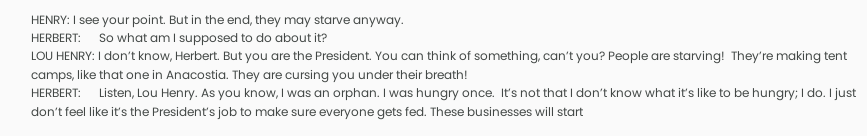HENRY: I see your point. But in the end, they may starve anyway.
HERBERT:      So what am I supposed to do about it?
LOU HENRY: I don’t know, Herbert. But you are the President. You can think of something, can’t you? People are starving!  They’re making tent camps, like that one in Anacostia. They are cursing you under their breath!
HERBERT:      Listen, Lou Henry. As you know, I was an orphan. I was hungry once.  It’s not that I don’t know what it’s like to be hungry; I do. I just don’t feel like it’s the President’s job to make sure everyone gets fed. These businesses will start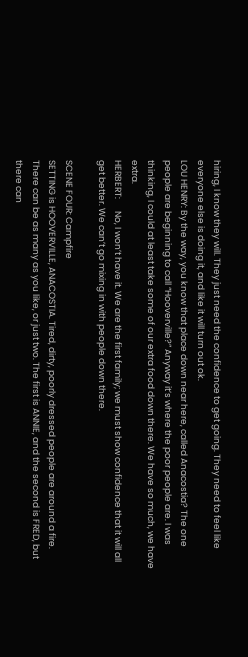hiring, I know they will. They just need the confidence to get going. They need to feel like everyone else is doing it, and like it will turn out ok.
LOU HENRY: By the way, you know that place down near here, called Anacostia? The one people are beginning to call “Hooverville?” Anyway it’s where the poor people are. I was thinking, I could at least take some of our extra food down there. We have so much, we have extra.
HERBERT:      No, I won’t have it. We are the first family; we must show confidence that it will all get better. We can’t go mixing in with people down there.

SCENE FOUR: Campfire
SETTING is HOOVERVILLE, ANACOSTIA. Tired, dirty, poorly dressed people are around a fire. There can be as many as you like, or just two. The first is ANNIE, and the second is FRED, but there can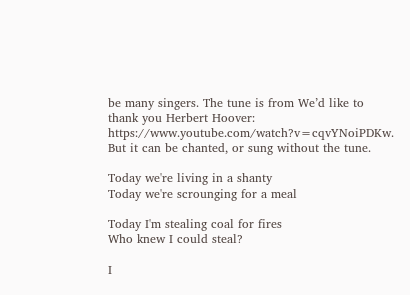be many singers. The tune is from We’d like to thank you Herbert Hoover: https://www.youtube.com/watch?v=cqvYNoiPDKw. But it can be chanted, or sung without the tune.

Today we're living in a shanty
Today we're scrounging for a meal

Today I'm stealing coal for fires
Who knew I could steal?

I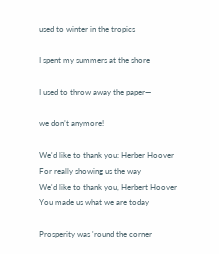used to winter in the tropics

I spent my summers at the shore

I used to throw away the paper—

we don’t anymore!

We'd like to thank you: Herber Hoover
For really showing us the way
We'd like to thank you, Herbert Hoover
You made us what we are today

Prosperity was 'round the corner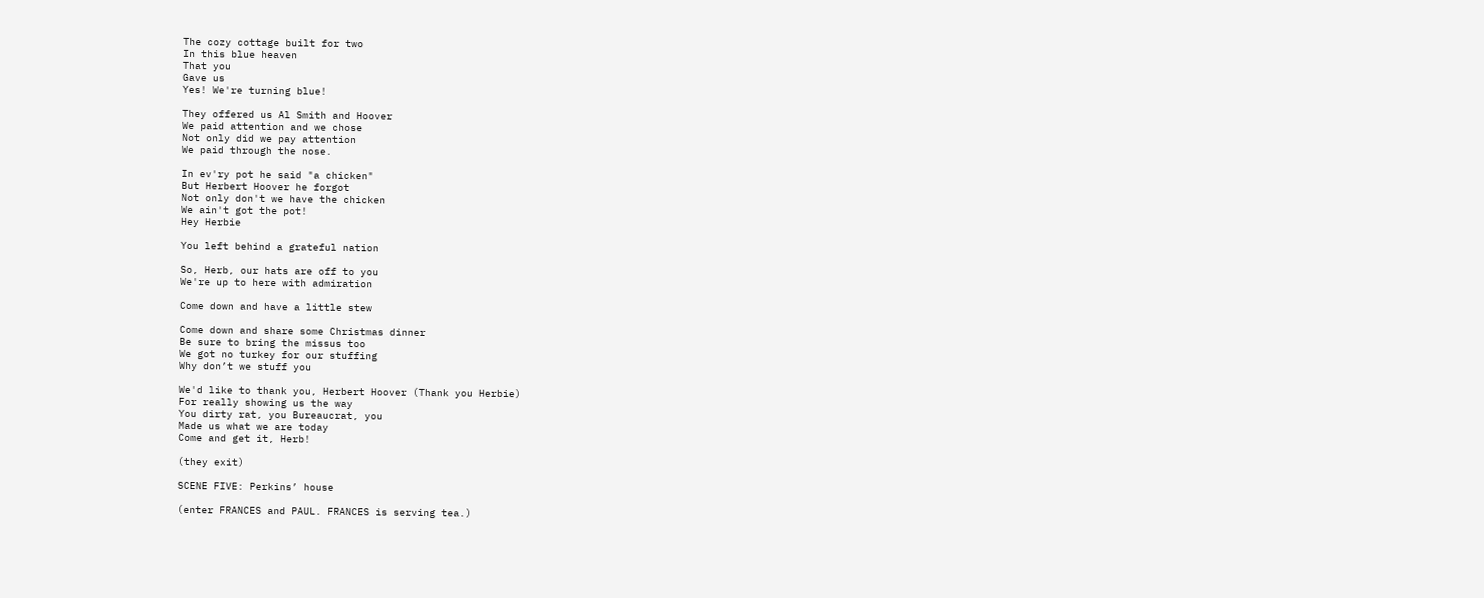The cozy cottage built for two
In this blue heaven
That you
Gave us
Yes! We're turning blue!

They offered us Al Smith and Hoover
We paid attention and we chose
Not only did we pay attention
We paid through the nose.

In ev'ry pot he said "a chicken"
But Herbert Hoover he forgot
Not only don't we have the chicken
We ain't got the pot!
Hey Herbie

You left behind a grateful nation

So, Herb, our hats are off to you
We're up to here with admiration

Come down and have a little stew

Come down and share some Christmas dinner
Be sure to bring the missus too
We got no turkey for our stuffing
Why don’t we stuff you

We'd like to thank you, Herbert Hoover (Thank you Herbie)
For really showing us the way
You dirty rat, you Bureaucrat, you
Made us what we are today
Come and get it, Herb!

(they exit)

SCENE FIVE: Perkins’ house

(enter FRANCES and PAUL. FRANCES is serving tea.)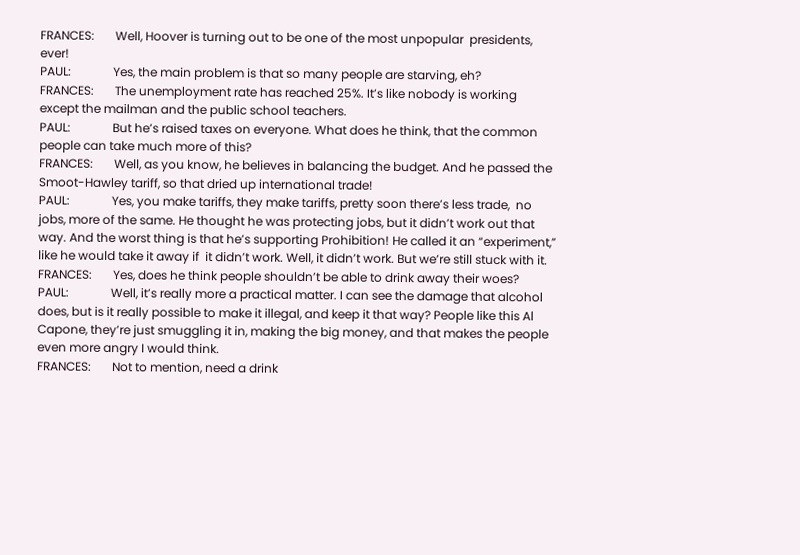FRANCES:       Well, Hoover is turning out to be one of the most unpopular  presidents, ever!
PAUL:              Yes, the main problem is that so many people are starving, eh?
FRANCES:       The unemployment rate has reached 25%. It’s like nobody is working  except the mailman and the public school teachers.
PAUL:              But he’s raised taxes on everyone. What does he think, that the common people can take much more of this?
FRANCES:       Well, as you know, he believes in balancing the budget. And he passed the Smoot-Hawley tariff, so that dried up international trade!
PAUL:              Yes, you make tariffs, they make tariffs, pretty soon there’s less trade,  no jobs, more of the same. He thought he was protecting jobs, but it didn’t work out that way. And the worst thing is that he’s supporting Prohibition! He called it an “experiment,” like he would take it away if  it didn’t work. Well, it didn’t work. But we’re still stuck with it.
FRANCES:       Yes, does he think people shouldn’t be able to drink away their woes?
PAUL:              Well, it’s really more a practical matter. I can see the damage that alcohol does, but is it really possible to make it illegal, and keep it that way? People like this Al Capone, they’re just smuggling it in, making the big money, and that makes the people even more angry I would think.
FRANCES:       Not to mention, need a drink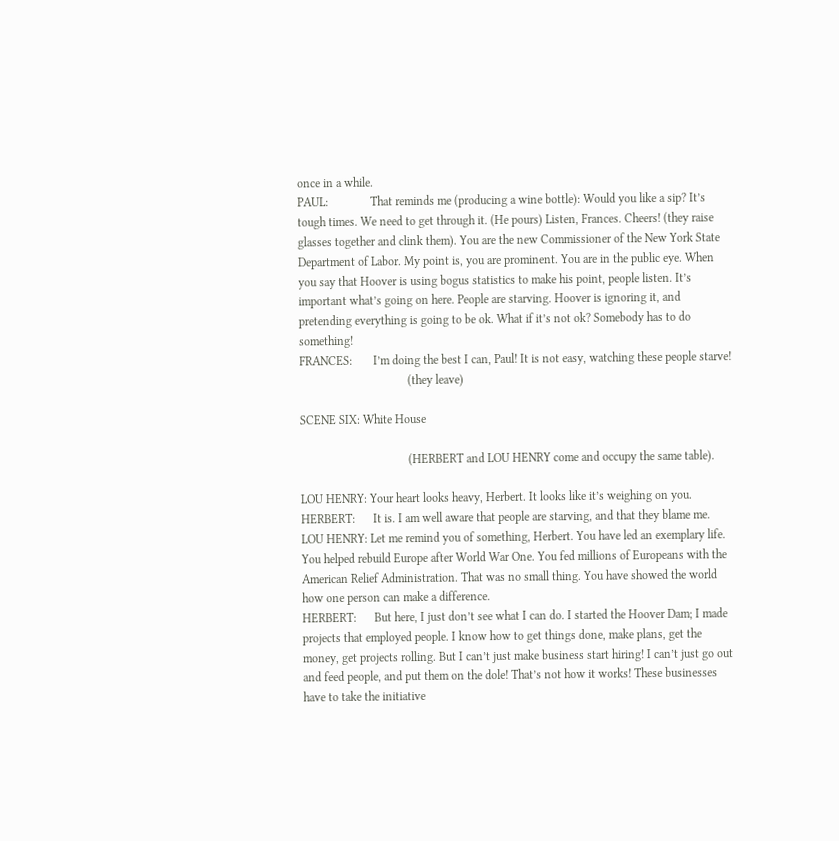once in a while.
PAUL:              That reminds me (producing a wine bottle): Would you like a sip? It’s tough times. We need to get through it. (He pours) Listen, Frances. Cheers! (they raise glasses together and clink them). You are the new Commissioner of the New York State Department of Labor. My point is, you are prominent. You are in the public eye. When you say that Hoover is using bogus statistics to make his point, people listen. It’s important what’s going on here. People are starving. Hoover is ignoring it, and pretending everything is going to be ok. What if it’s not ok? Somebody has to do something!
FRANCES:       I’m doing the best I can, Paul! It is not easy, watching these people starve!
                                    (they leave)

SCENE SIX: White House

                                    (HERBERT and LOU HENRY come and occupy the same table).

LOU HENRY: Your heart looks heavy, Herbert. It looks like it’s weighing on you.
HERBERT:      It is. I am well aware that people are starving, and that they blame me.
LOU HENRY: Let me remind you of something, Herbert. You have led an exemplary life. You helped rebuild Europe after World War One. You fed millions of Europeans with the American Relief Administration. That was no small thing. You have showed the world how one person can make a difference.
HERBERT:      But here, I just don’t see what I can do. I started the Hoover Dam; I made projects that employed people. I know how to get things done, make plans, get the money, get projects rolling. But I can’t just make business start hiring! I can’t just go out and feed people, and put them on the dole! That’s not how it works! These businesses have to take the initiative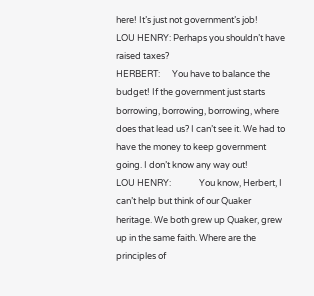here! It’s just not government’s job!
LOU HENRY: Perhaps you shouldn’t have raised taxes?
HERBERT:      You have to balance the budget! If the government just starts borrowing, borrowing, borrowing, where does that lead us? I can’t see it. We had to have the money to keep government going. I don’t know any way out!
LOU HENRY:              You know, Herbert, I can’t help but think of our Quaker heritage. We both grew up Quaker, grew up in the same faith. Where are the principles of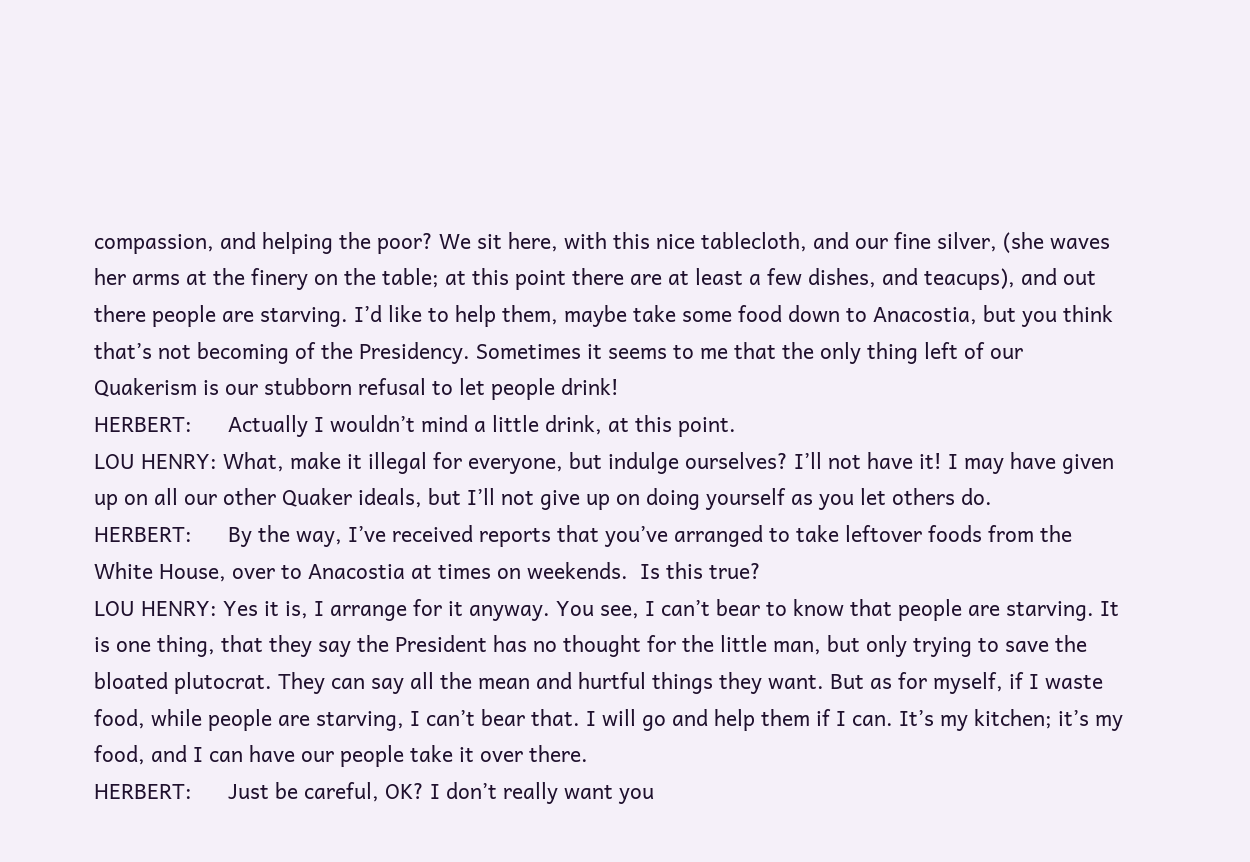compassion, and helping the poor? We sit here, with this nice tablecloth, and our fine silver, (she waves her arms at the finery on the table; at this point there are at least a few dishes, and teacups), and out there people are starving. I’d like to help them, maybe take some food down to Anacostia, but you think that’s not becoming of the Presidency. Sometimes it seems to me that the only thing left of our Quakerism is our stubborn refusal to let people drink!
HERBERT:      Actually I wouldn’t mind a little drink, at this point.
LOU HENRY: What, make it illegal for everyone, but indulge ourselves? I’ll not have it! I may have given up on all our other Quaker ideals, but I’ll not give up on doing yourself as you let others do.
HERBERT:      By the way, I’ve received reports that you’ve arranged to take leftover foods from the White House, over to Anacostia at times on weekends.  Is this true?
LOU HENRY: Yes it is, I arrange for it anyway. You see, I can’t bear to know that people are starving. It is one thing, that they say the President has no thought for the little man, but only trying to save the bloated plutocrat. They can say all the mean and hurtful things they want. But as for myself, if I waste food, while people are starving, I can’t bear that. I will go and help them if I can. It’s my kitchen; it’s my food, and I can have our people take it over there.
HERBERT:      Just be careful, OK? I don’t really want you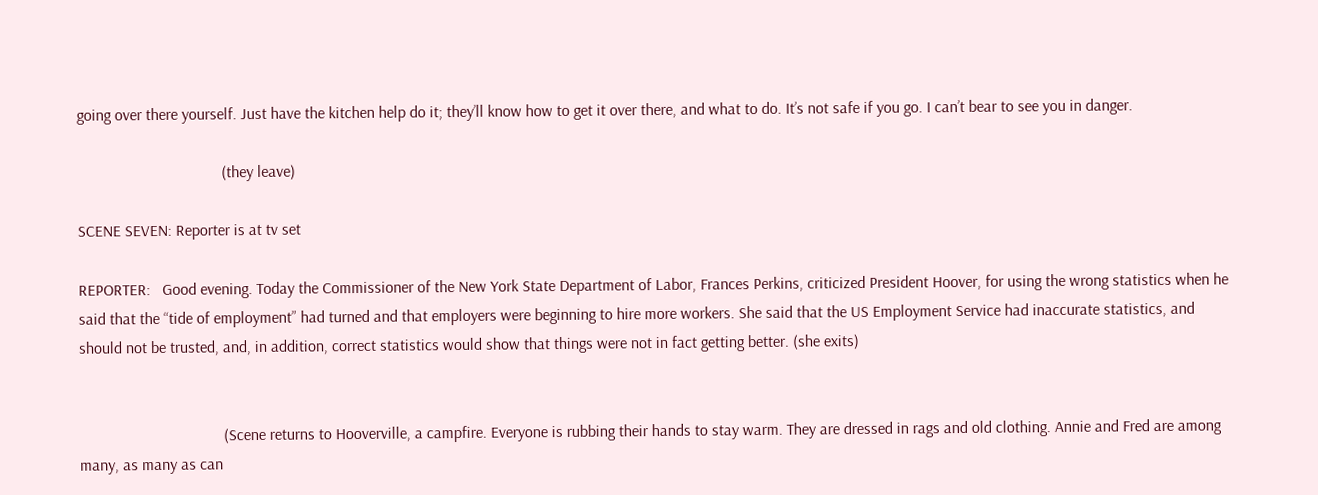going over there yourself. Just have the kitchen help do it; they’ll know how to get it over there, and what to do. It’s not safe if you go. I can’t bear to see you in danger.

                                    (they leave)

SCENE SEVEN: Reporter is at tv set

REPORTER:   Good evening. Today the Commissioner of the New York State Department of Labor, Frances Perkins, criticized President Hoover, for using the wrong statistics when he said that the “tide of employment” had turned and that employers were beginning to hire more workers. She said that the US Employment Service had inaccurate statistics, and should not be trusted, and, in addition, correct statistics would show that things were not in fact getting better. (she exits)


                                    (Scene returns to Hooverville, a campfire. Everyone is rubbing their hands to stay warm. They are dressed in rags and old clothing. Annie and Fred are among many, as many as can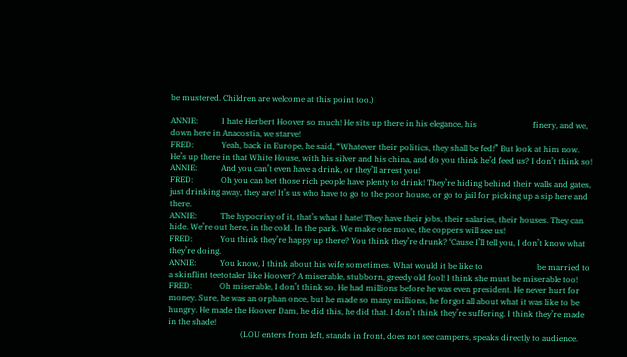be mustered. Children are welcome at this point too.)

ANNIE:            I hate Herbert Hoover so much! He sits up there in his elegance, his                            finery, and we, down here in Anacostia, we starve!
FRED:              Yeah, back in Europe, he said, “Whatever their politics, they shall be fed!” But look at him now. He’s up there in that White House, with his silver and his china, and do you think he’d feed us? I don’t think so!
ANNIE:            And you can’t even have a drink, or they’ll arrest you!
FRED:              Oh you can bet those rich people have plenty to drink! They’re hiding behind their walls and gates, just drinking away, they are! It’s us who have to go to the poor house, or go to jail for picking up a sip here and there.
ANNIE:            The hypocrisy of it, that’s what I hate! They have their jobs, their salaries, their houses. They can hide. We’re out here, in the cold. In the park. We make one move, the coppers will see us!
FRED:              You think they’re happy up there? You think they’re drunk? ‘Cause I’ll tell you, I don’t know what they’re doing.
ANNIE:            You know, I think about his wife sometimes. What would it be like to                           be married to a skinflint teetotaler like Hoover? A miserable, stubborn, greedy old fool! I think she must be miserable too!
FRED:              Oh miserable, I don’t think so. He had millions before he was even president. He never hurt for money. Sure, he was an orphan once, but he made so many millions, he forgot all about what it was like to be hungry. He made the Hoover Dam, he did this, he did that. I don’t think they’re suffering. I think they’re made in the shade!
                                    (LOU enters from left, stands in front, does not see campers, speaks directly to audience.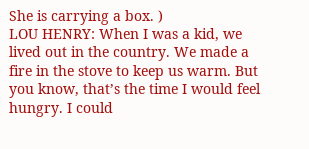She is carrying a box. )
LOU HENRY: When I was a kid, we lived out in the country. We made a fire in the stove to keep us warm. But you know, that’s the time I would feel hungry. I could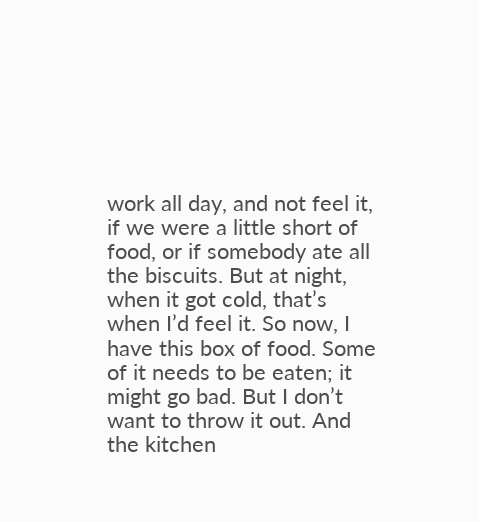work all day, and not feel it, if we were a little short of food, or if somebody ate all the biscuits. But at night, when it got cold, that’s when I’d feel it. So now, I have this box of food. Some of it needs to be eaten; it might go bad. But I don’t want to throw it out. And the kitchen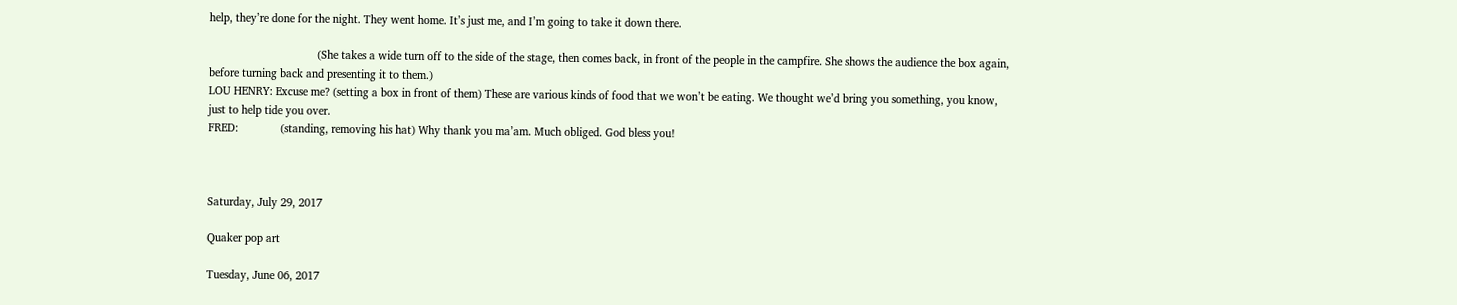help, they’re done for the night. They went home. It’s just me, and I’m going to take it down there.

                                    (She takes a wide turn off to the side of the stage, then comes back, in front of the people in the campfire. She shows the audience the box again, before turning back and presenting it to them.)
LOU HENRY: Excuse me? (setting a box in front of them) These are various kinds of food that we won’t be eating. We thought we’d bring you something, you know, just to help tide you over.
FRED:              (standing, removing his hat) Why thank you ma’am. Much obliged. God bless you!



Saturday, July 29, 2017

Quaker pop art

Tuesday, June 06, 2017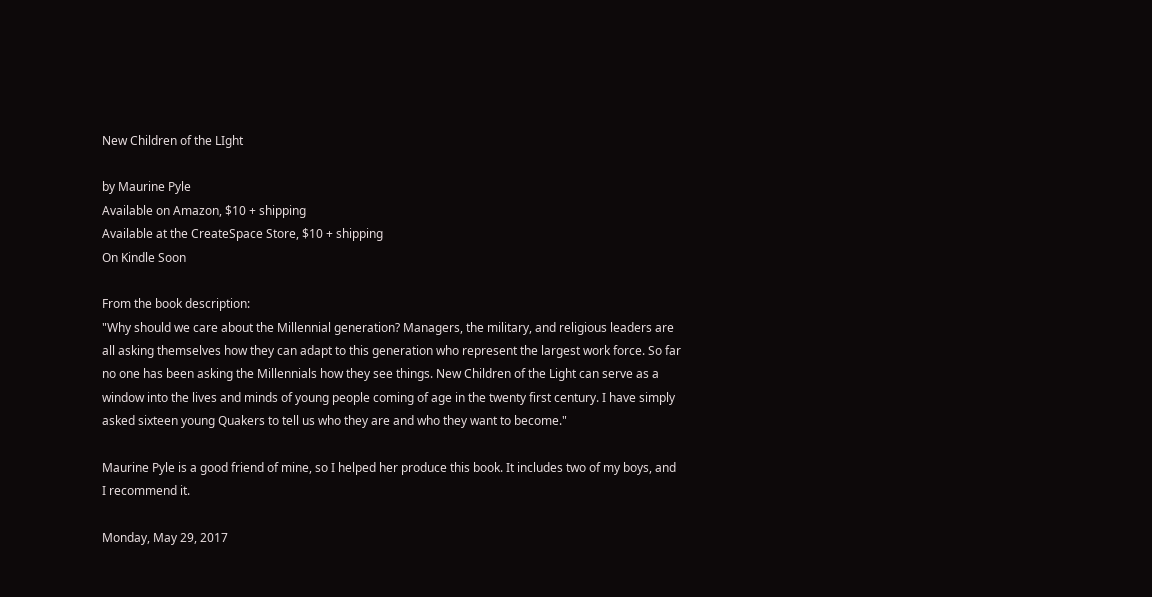New Children of the LIght

by Maurine Pyle
Available on Amazon, $10 + shipping
Available at the CreateSpace Store, $10 + shipping
On Kindle Soon

From the book description:
"Why should we care about the Millennial generation? Managers, the military, and religious leaders are all asking themselves how they can adapt to this generation who represent the largest work force. So far no one has been asking the Millennials how they see things. New Children of the Light can serve as a window into the lives and minds of young people coming of age in the twenty first century. I have simply asked sixteen young Quakers to tell us who they are and who they want to become."

Maurine Pyle is a good friend of mine, so I helped her produce this book. It includes two of my boys, and I recommend it.

Monday, May 29, 2017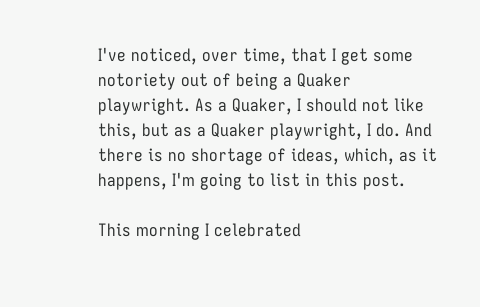I've noticed, over time, that I get some notoriety out of being a Quaker playwright. As a Quaker, I should not like this, but as a Quaker playwright, I do. And there is no shortage of ideas, which, as it happens, I'm going to list in this post.

This morning I celebrated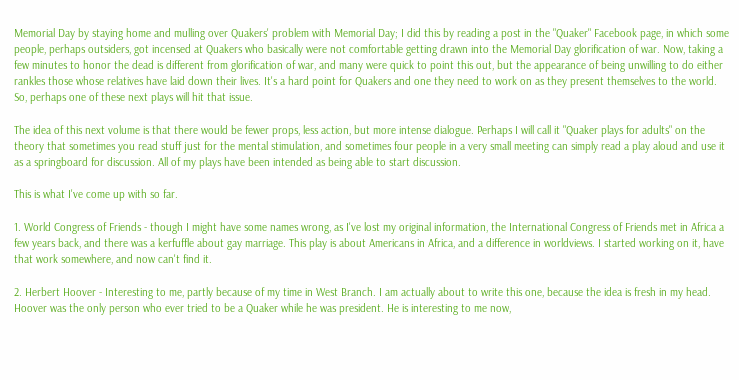Memorial Day by staying home and mulling over Quakers' problem with Memorial Day; I did this by reading a post in the "Quaker" Facebook page, in which some people, perhaps outsiders, got incensed at Quakers who basically were not comfortable getting drawn into the Memorial Day glorification of war. Now, taking a few minutes to honor the dead is different from glorification of war, and many were quick to point this out, but the appearance of being unwilling to do either rankles those whose relatives have laid down their lives. It's a hard point for Quakers and one they need to work on as they present themselves to the world. So, perhaps one of these next plays will hit that issue.

The idea of this next volume is that there would be fewer props, less action, but more intense dialogue. Perhaps I will call it "Quaker plays for adults" on the theory that sometimes you read stuff just for the mental stimulation, and sometimes four people in a very small meeting can simply read a play aloud and use it as a springboard for discussion. All of my plays have been intended as being able to start discussion.

This is what I've come up with so far.

1. World Congress of Friends - though I might have some names wrong, as I've lost my original information, the International Congress of Friends met in Africa a few years back, and there was a kerfuffle about gay marriage. This play is about Americans in Africa, and a difference in worldviews. I started working on it, have that work somewhere, and now can't find it.

2. Herbert Hoover - Interesting to me, partly because of my time in West Branch. I am actually about to write this one, because the idea is fresh in my head. Hoover was the only person who ever tried to be a Quaker while he was president. He is interesting to me now,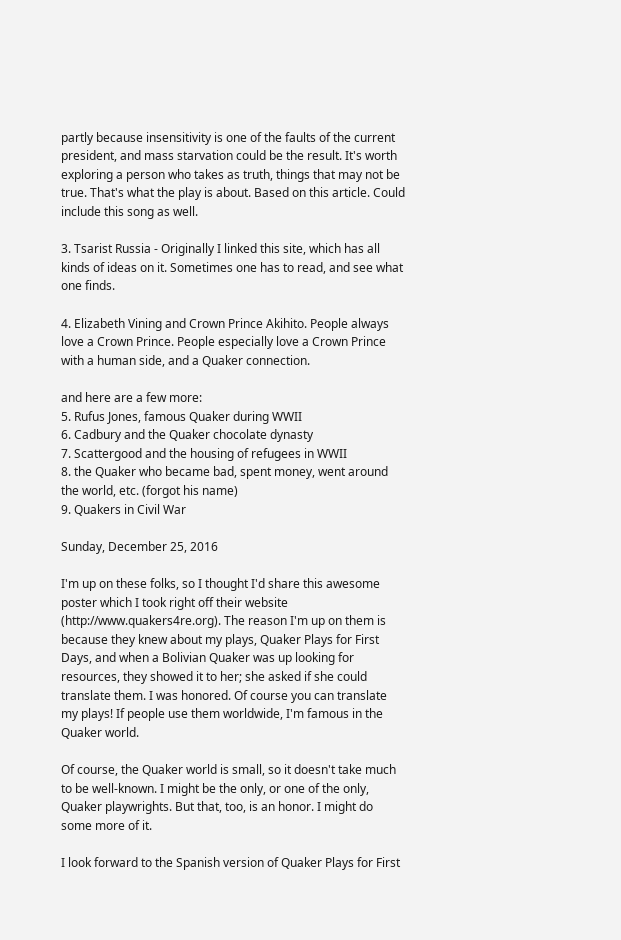partly because insensitivity is one of the faults of the current president, and mass starvation could be the result. It's worth exploring a person who takes as truth, things that may not be true. That's what the play is about. Based on this article. Could include this song as well.

3. Tsarist Russia - Originally I linked this site, which has all kinds of ideas on it. Sometimes one has to read, and see what one finds.

4. Elizabeth Vining and Crown Prince Akihito. People always love a Crown Prince. People especially love a Crown Prince with a human side, and a Quaker connection.

and here are a few more:
5. Rufus Jones, famous Quaker during WWII
6. Cadbury and the Quaker chocolate dynasty
7. Scattergood and the housing of refugees in WWII
8. the Quaker who became bad, spent money, went around the world, etc. (forgot his name)
9. Quakers in Civil War

Sunday, December 25, 2016

I'm up on these folks, so I thought I'd share this awesome poster which I took right off their website (http://www.quakers4re.org). The reason I'm up on them is because they knew about my plays, Quaker Plays for First Days, and when a Bolivian Quaker was up looking for resources, they showed it to her; she asked if she could translate them. I was honored. Of course you can translate my plays! If people use them worldwide, I'm famous in the Quaker world.

Of course, the Quaker world is small, so it doesn't take much to be well-known. I might be the only, or one of the only, Quaker playwrights. But that, too, is an honor. I might do some more of it.

I look forward to the Spanish version of Quaker Plays for First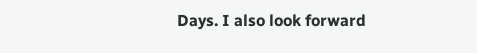Days. I also look forward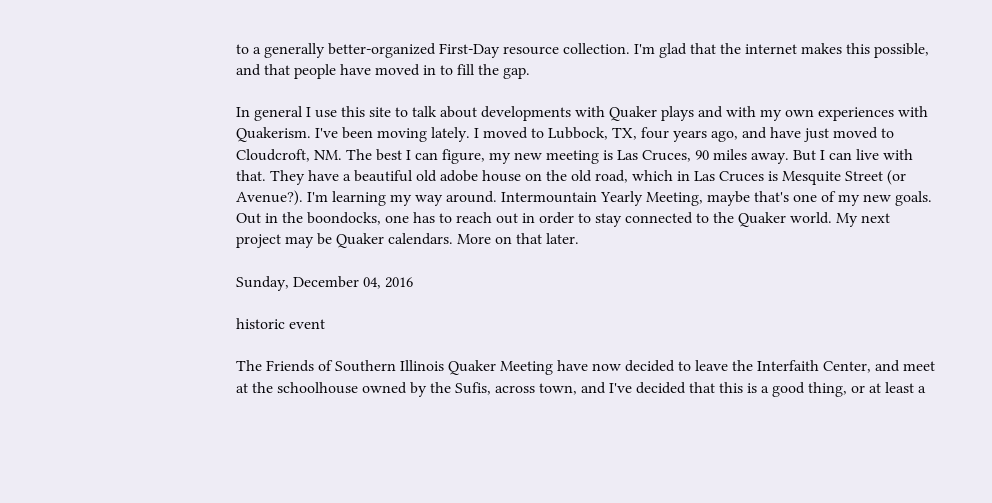to a generally better-organized First-Day resource collection. I'm glad that the internet makes this possible, and that people have moved in to fill the gap.

In general I use this site to talk about developments with Quaker plays and with my own experiences with Quakerism. I've been moving lately. I moved to Lubbock, TX, four years ago, and have just moved to Cloudcroft, NM. The best I can figure, my new meeting is Las Cruces, 90 miles away. But I can live with that. They have a beautiful old adobe house on the old road, which in Las Cruces is Mesquite Street (or Avenue?). I'm learning my way around. Intermountain Yearly Meeting, maybe that's one of my new goals. Out in the boondocks, one has to reach out in order to stay connected to the Quaker world. My next project may be Quaker calendars. More on that later.

Sunday, December 04, 2016

historic event

The Friends of Southern Illinois Quaker Meeting have now decided to leave the Interfaith Center, and meet at the schoolhouse owned by the Sufis, across town, and I've decided that this is a good thing, or at least a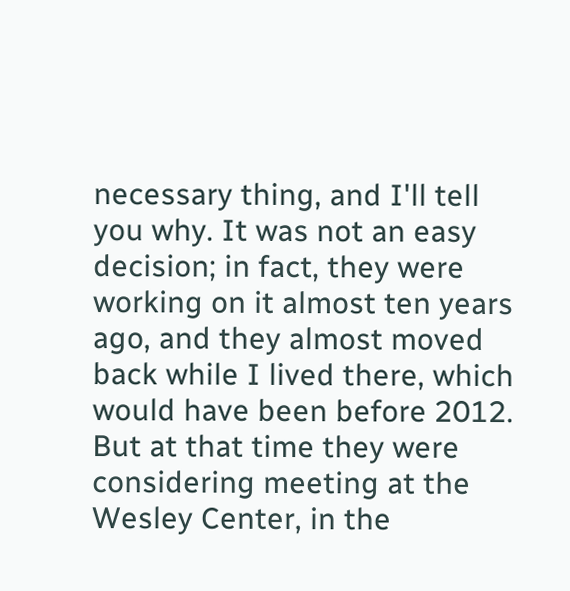necessary thing, and I'll tell you why. It was not an easy decision; in fact, they were working on it almost ten years ago, and they almost moved back while I lived there, which would have been before 2012. But at that time they were considering meeting at the Wesley Center, in the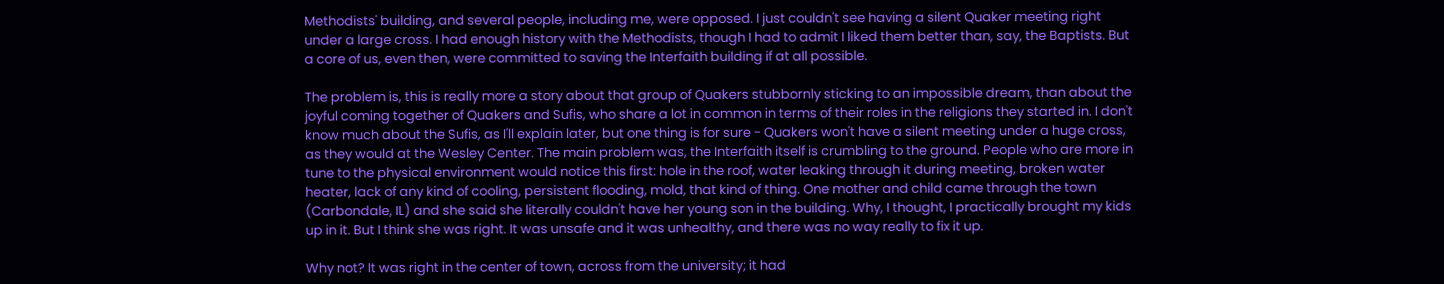Methodists' building, and several people, including me, were opposed. I just couldn't see having a silent Quaker meeting right under a large cross. I had enough history with the Methodists, though I had to admit I liked them better than, say, the Baptists. But a core of us, even then, were committed to saving the Interfaith building if at all possible.

The problem is, this is really more a story about that group of Quakers stubbornly sticking to an impossible dream, than about the joyful coming together of Quakers and Sufis, who share a lot in common in terms of their roles in the religions they started in. I don't know much about the Sufis, as I'll explain later, but one thing is for sure - Quakers won't have a silent meeting under a huge cross, as they would at the Wesley Center. The main problem was, the Interfaith itself is crumbling to the ground. People who are more in tune to the physical environment would notice this first: hole in the roof, water leaking through it during meeting, broken water heater, lack of any kind of cooling, persistent flooding, mold, that kind of thing. One mother and child came through the town (Carbondale, IL) and she said she literally couldn't have her young son in the building. Why, I thought, I practically brought my kids up in it. But I think she was right. It was unsafe and it was unhealthy, and there was no way really to fix it up.

Why not? It was right in the center of town, across from the university; it had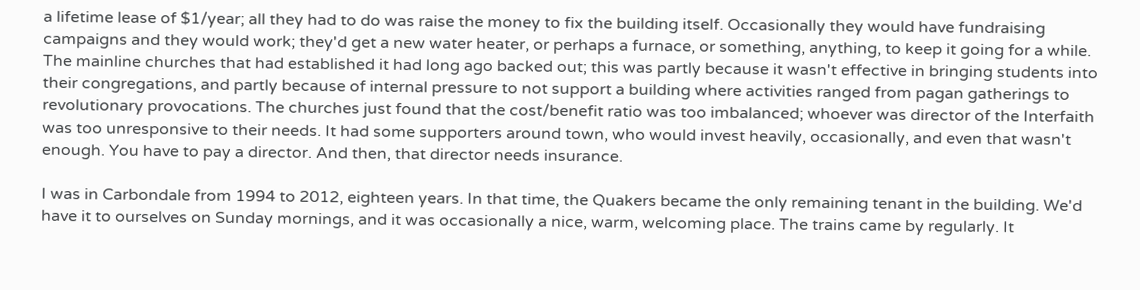a lifetime lease of $1/year; all they had to do was raise the money to fix the building itself. Occasionally they would have fundraising campaigns and they would work; they'd get a new water heater, or perhaps a furnace, or something, anything, to keep it going for a while. The mainline churches that had established it had long ago backed out; this was partly because it wasn't effective in bringing students into their congregations, and partly because of internal pressure to not support a building where activities ranged from pagan gatherings to revolutionary provocations. The churches just found that the cost/benefit ratio was too imbalanced; whoever was director of the Interfaith was too unresponsive to their needs. It had some supporters around town, who would invest heavily, occasionally, and even that wasn't enough. You have to pay a director. And then, that director needs insurance.

I was in Carbondale from 1994 to 2012, eighteen years. In that time, the Quakers became the only remaining tenant in the building. We'd have it to ourselves on Sunday mornings, and it was occasionally a nice, warm, welcoming place. The trains came by regularly. It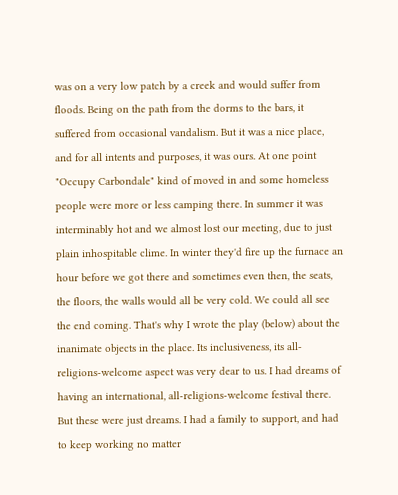was on a very low patch by a creek and would suffer from floods. Being on the path from the dorms to the bars, it suffered from occasional vandalism. But it was a nice place, and for all intents and purposes, it was ours. At one point "Occupy Carbondale" kind of moved in and some homeless people were more or less camping there. In summer it was interminably hot and we almost lost our meeting, due to just plain inhospitable clime. In winter they'd fire up the furnace an hour before we got there and sometimes even then, the seats, the floors, the walls would all be very cold. We could all see the end coming. That's why I wrote the play (below) about the inanimate objects in the place. Its inclusiveness, its all-religions-welcome aspect was very dear to us. I had dreams of having an international, all-religions-welcome festival there. But these were just dreams. I had a family to support, and had to keep working no matter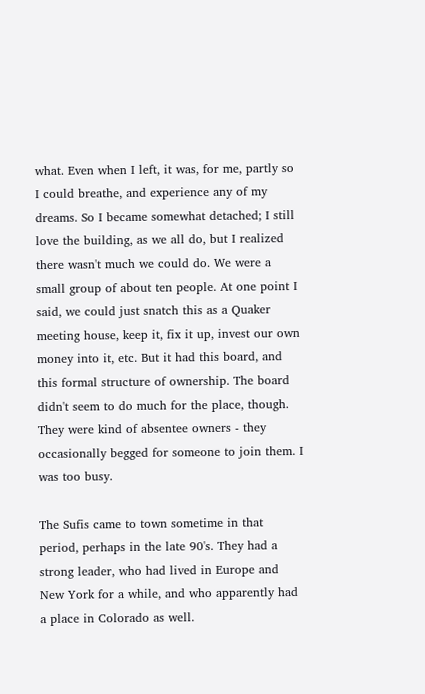what. Even when I left, it was, for me, partly so I could breathe, and experience any of my dreams. So I became somewhat detached; I still love the building, as we all do, but I realized there wasn't much we could do. We were a small group of about ten people. At one point I said, we could just snatch this as a Quaker meeting house, keep it, fix it up, invest our own money into it, etc. But it had this board, and this formal structure of ownership. The board didn't seem to do much for the place, though. They were kind of absentee owners - they occasionally begged for someone to join them. I was too busy.

The Sufis came to town sometime in that period, perhaps in the late 90's. They had a strong leader, who had lived in Europe and New York for a while, and who apparently had a place in Colorado as well.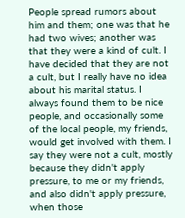People spread rumors about him and them; one was that he had two wives; another was that they were a kind of cult. I have decided that they are not a cult, but I really have no idea about his marital status. I always found them to be nice people, and occasionally some of the local people, my friends, would get involved with them. I say they were not a cult, mostly because they didn't apply pressure, to me or my friends, and also didn't apply pressure, when those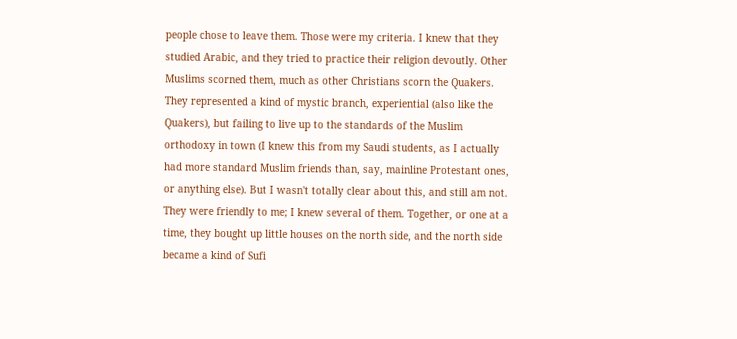people chose to leave them. Those were my criteria. I knew that they studied Arabic, and they tried to practice their religion devoutly. Other Muslims scorned them, much as other Christians scorn the Quakers. They represented a kind of mystic branch, experiential (also like the Quakers), but failing to live up to the standards of the Muslim orthodoxy in town (I knew this from my Saudi students, as I actually had more standard Muslim friends than, say, mainline Protestant ones, or anything else). But I wasn't totally clear about this, and still am not. They were friendly to me; I knew several of them. Together, or one at a time, they bought up little houses on the north side, and the north side became a kind of Sufi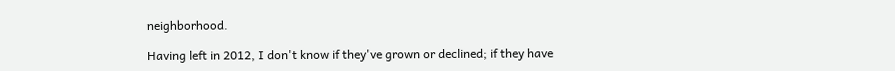neighborhood.

Having left in 2012, I don't know if they've grown or declined; if they have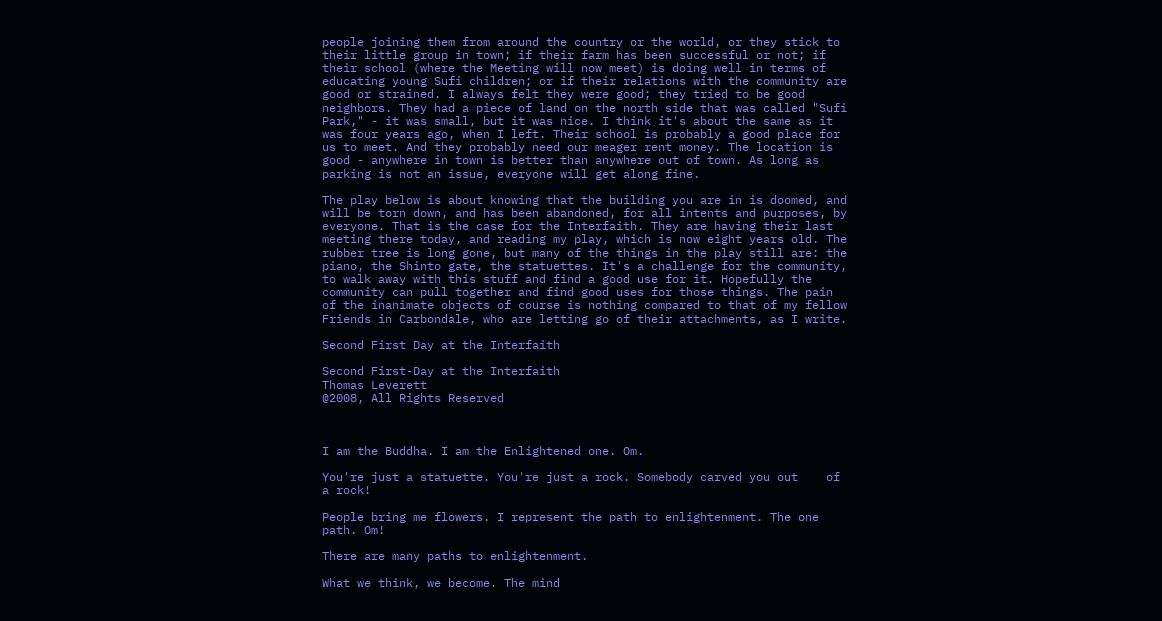people joining them from around the country or the world, or they stick to their little group in town; if their farm has been successful or not; if their school (where the Meeting will now meet) is doing well in terms of educating young Sufi children; or if their relations with the community are good or strained. I always felt they were good; they tried to be good neighbors. They had a piece of land on the north side that was called "Sufi Park," - it was small, but it was nice. I think it's about the same as it was four years ago, when I left. Their school is probably a good place for us to meet. And they probably need our meager rent money. The location is good - anywhere in town is better than anywhere out of town. As long as parking is not an issue, everyone will get along fine.

The play below is about knowing that the building you are in is doomed, and will be torn down, and has been abandoned, for all intents and purposes, by everyone. That is the case for the Interfaith. They are having their last meeting there today, and reading my play, which is now eight years old. The rubber tree is long gone, but many of the things in the play still are: the piano, the Shinto gate, the statuettes. It's a challenge for the community, to walk away with this stuff and find a good use for it. Hopefully the community can pull together and find good uses for those things. The pain of the inanimate objects of course is nothing compared to that of my fellow Friends in Carbondale, who are letting go of their attachments, as I write.

Second First Day at the Interfaith

Second First-Day at the Interfaith
Thomas Leverett
@2008, All Rights Reserved



I am the Buddha. I am the Enlightened one. Om.

You're just a statuette. You're just a rock. Somebody carved you out    of a rock!

People bring me flowers. I represent the path to enlightenment. The one path. Om!

There are many paths to enlightenment.

What we think, we become. The mind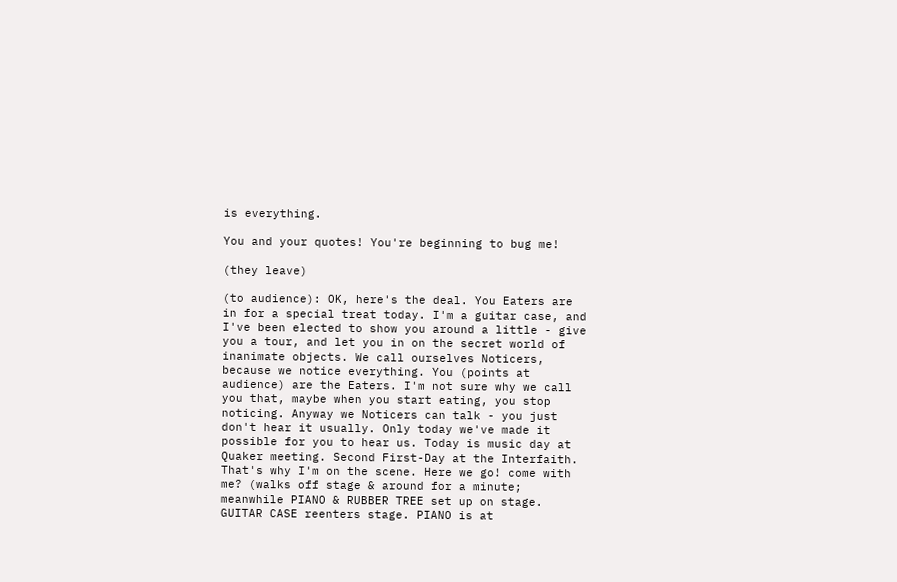is everything.

You and your quotes! You're beginning to bug me!

(they leave)

(to audience): OK, here's the deal. You Eaters are in for a special treat today. I'm a guitar case, and I've been elected to show you around a little - give you a tour, and let you in on the secret world of inanimate objects. We call ourselves Noticers, because we notice everything. You (points at audience) are the Eaters. I'm not sure why we call you that, maybe when you start eating, you stop noticing. Anyway we Noticers can talk - you just don't hear it usually. Only today we've made it possible for you to hear us. Today is music day at Quaker meeting. Second First-Day at the Interfaith. That's why I'm on the scene. Here we go! come with me? (walks off stage & around for a minute; meanwhile PIANO & RUBBER TREE set up on stage. GUITAR CASE reenters stage. PIANO is at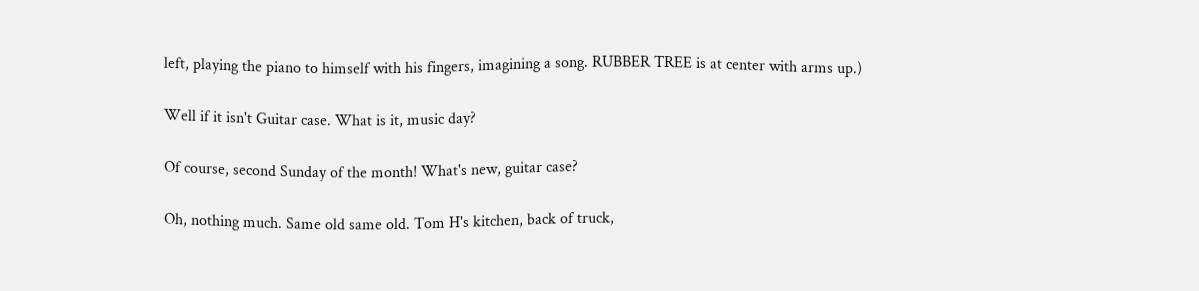left, playing the piano to himself with his fingers, imagining a song. RUBBER TREE is at center with arms up.)

Well if it isn't Guitar case. What is it, music day?

Of course, second Sunday of the month! What's new, guitar case?

Oh, nothing much. Same old same old. Tom H's kitchen, back of truck,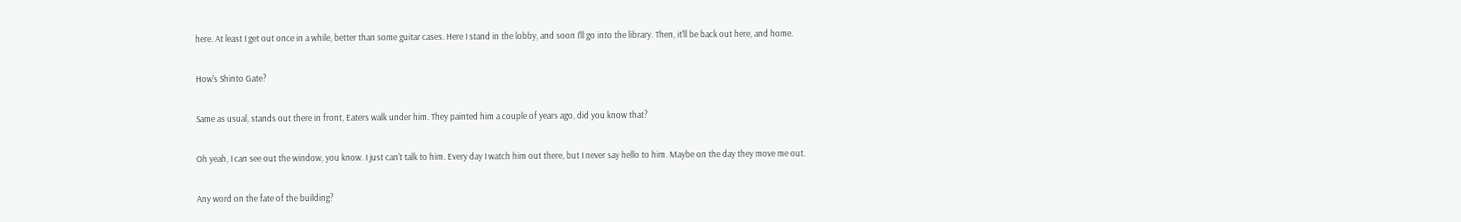here. At least I get out once in a while, better than some guitar cases. Here I stand in the lobby, and soon I'll go into the library. Then, it'll be back out here, and home.

How's Shinto Gate?

Same as usual, stands out there in front, Eaters walk under him. They painted him a couple of years ago, did you know that?

Oh yeah, I can see out the window, you know. I just can't talk to him. Every day I watch him out there, but I never say hello to him. Maybe on the day they move me out.

Any word on the fate of the building?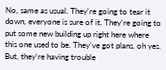No, same as usual. They're going to tear it down, everyone is sure of it. They're going to put some new building up right here where this one used to be. They've got plans, oh yes. But, they're having trouble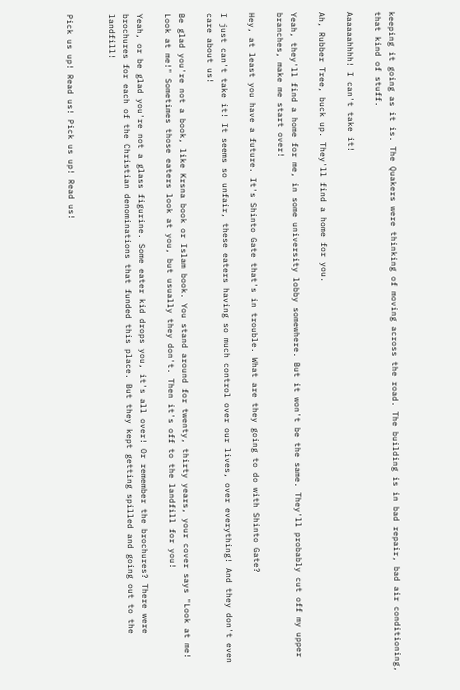keeping it going as it is. The Quakers were thinking of moving across the road. The building is in bad repair, bad air conditioning, that kind of stuff.

Aaaaaahhhh! I can't take it!

Ah, Rubber Tree, buck up. They'll find a home for you.

Yeah, they'll find a home for me, in some university lobby somewhere. But it won't be the same. They'll probably cut off my upper branches, make me start over!

Hey, at least you have a future. It's Shinto Gate that's in trouble. What are they going to do with Shinto Gate?

I just can't take it! It seems so unfair, these eaters having so much control over our lives, over everything! And they don't even care about us!

Be glad you're not a book, like Krsna book or Islam book. You stand around for twenty, thirty years, your cover says "Look at me! Look at me!" Sometimes those eaters look at you, but usually they don't. Then it's off to the landfill for you!

Yeah, or be glad you're not a glass figurine. Some eater kid drops you, it's all over! Or remember the brochures? There were brochures for each of the Christian denominations that funded this place. But they kept getting spilled and going out to the landfill!


Pick us up! Read us! Pick us up! Read us!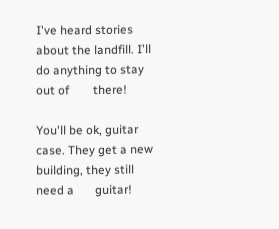I've heard stories about the landfill. I'll do anything to stay out of        there!

You'll be ok, guitar case. They get a new building, they still need a       guitar!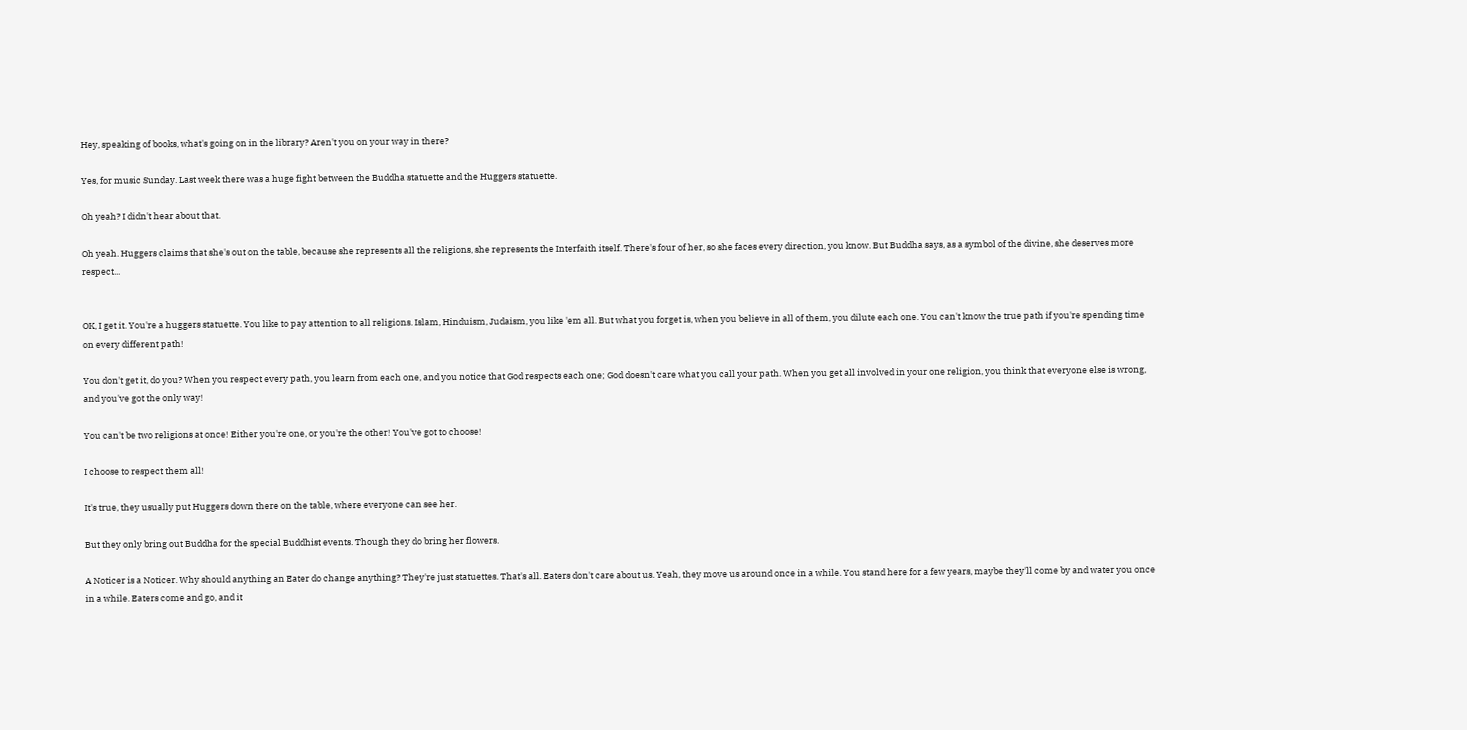Hey, speaking of books, what's going on in the library? Aren't you on your way in there?

Yes, for music Sunday. Last week there was a huge fight between the Buddha statuette and the Huggers statuette.

Oh yeah? I didn't hear about that.

Oh yeah. Huggers claims that she's out on the table, because she represents all the religions, she represents the Interfaith itself. There's four of her, so she faces every direction, you know. But Buddha says, as a symbol of the divine, she deserves more respect...


OK, I get it. You're a huggers statuette. You like to pay attention to all religions. Islam, Hinduism, Judaism, you like 'em all. But what you forget is, when you believe in all of them, you dilute each one. You can't know the true path if you're spending time on every different path!

You don't get it, do you? When you respect every path, you learn from each one, and you notice that God respects each one; God doesn't care what you call your path. When you get all involved in your one religion, you think that everyone else is wrong, and you've got the only way!

You can't be two religions at once! Either you're one, or you're the other! You've got to choose!

I choose to respect them all!

It's true, they usually put Huggers down there on the table, where everyone can see her.

But they only bring out Buddha for the special Buddhist events. Though they do bring her flowers.

A Noticer is a Noticer. Why should anything an Eater do change anything? They're just statuettes. That's all. Eaters don't care about us. Yeah, they move us around once in a while. You stand here for a few years, maybe they'll come by and water you once in a while. Eaters come and go, and it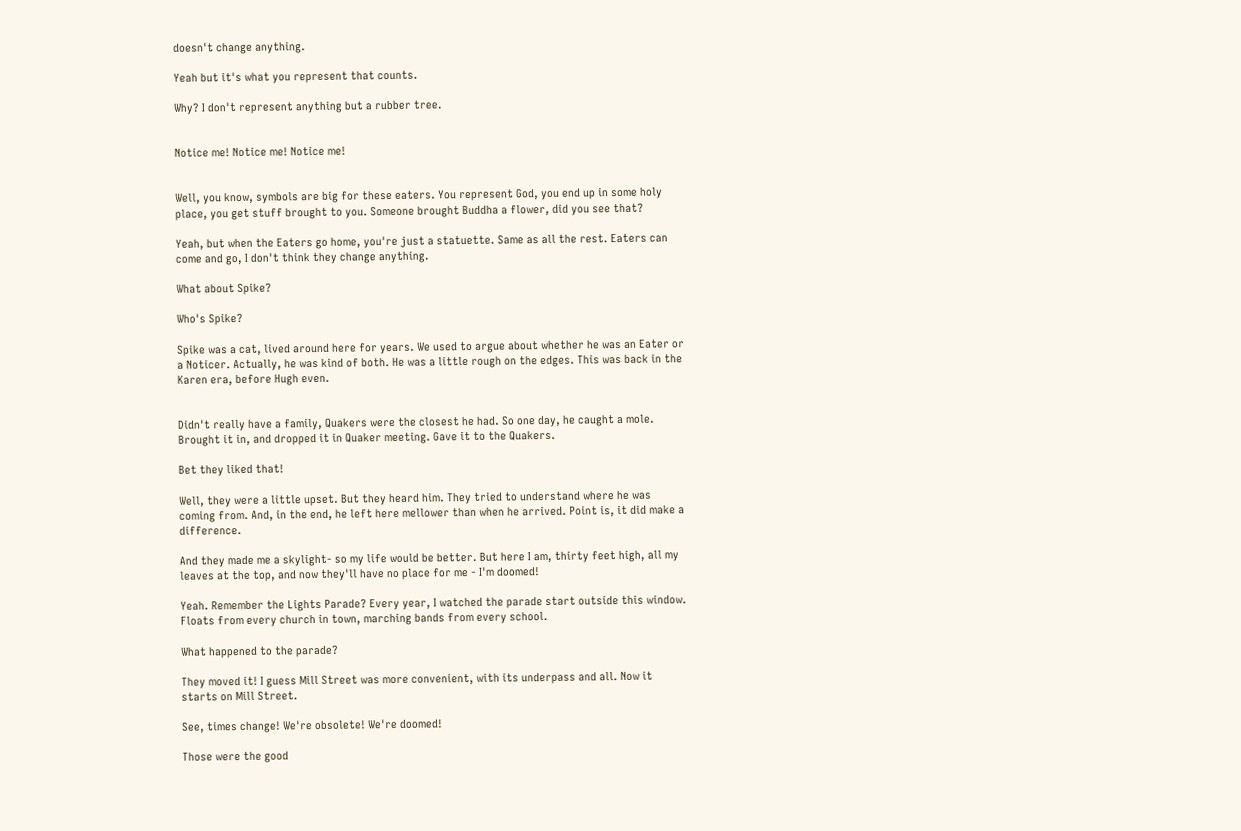doesn't change anything.

Yeah but it's what you represent that counts.

Why? I don't represent anything but a rubber tree.


Notice me! Notice me! Notice me!


Well, you know, symbols are big for these eaters. You represent God, you end up in some holy place, you get stuff brought to you. Someone brought Buddha a flower, did you see that?

Yeah, but when the Eaters go home, you're just a statuette. Same as all the rest. Eaters can come and go, I don't think they change anything.

What about Spike?

Who's Spike?

Spike was a cat, lived around here for years. We used to argue about whether he was an Eater or a Noticer. Actually, he was kind of both. He was a little rough on the edges. This was back in the Karen era, before Hugh even.


Didn't really have a family, Quakers were the closest he had. So one day, he caught a mole. Brought it in, and dropped it in Quaker meeting. Gave it to the Quakers.

Bet they liked that!

Well, they were a little upset. But they heard him. They tried to understand where he was coming from. And, in the end, he left here mellower than when he arrived. Point is, it did make a difference.

And they made me a skylight- so my life would be better. But here I am, thirty feet high, all my leaves at the top, and now they'll have no place for me - I'm doomed!

Yeah. Remember the Lights Parade? Every year, I watched the parade start outside this window. Floats from every church in town, marching bands from every school.

What happened to the parade?

They moved it! I guess Mill Street was more convenient, with its underpass and all. Now it starts on Mill Street.

See, times change! We're obsolete! We're doomed!

Those were the good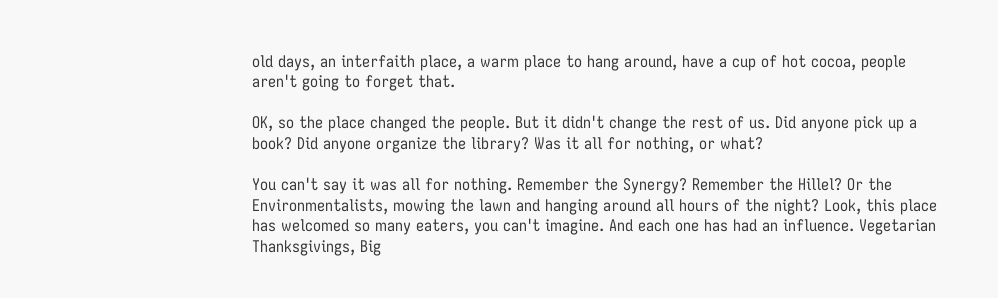old days, an interfaith place, a warm place to hang around, have a cup of hot cocoa, people aren't going to forget that.

OK, so the place changed the people. But it didn't change the rest of us. Did anyone pick up a book? Did anyone organize the library? Was it all for nothing, or what?

You can't say it was all for nothing. Remember the Synergy? Remember the Hillel? Or the Environmentalists, mowing the lawn and hanging around all hours of the night? Look, this place has welcomed so many eaters, you can't imagine. And each one has had an influence. Vegetarian Thanksgivings, Big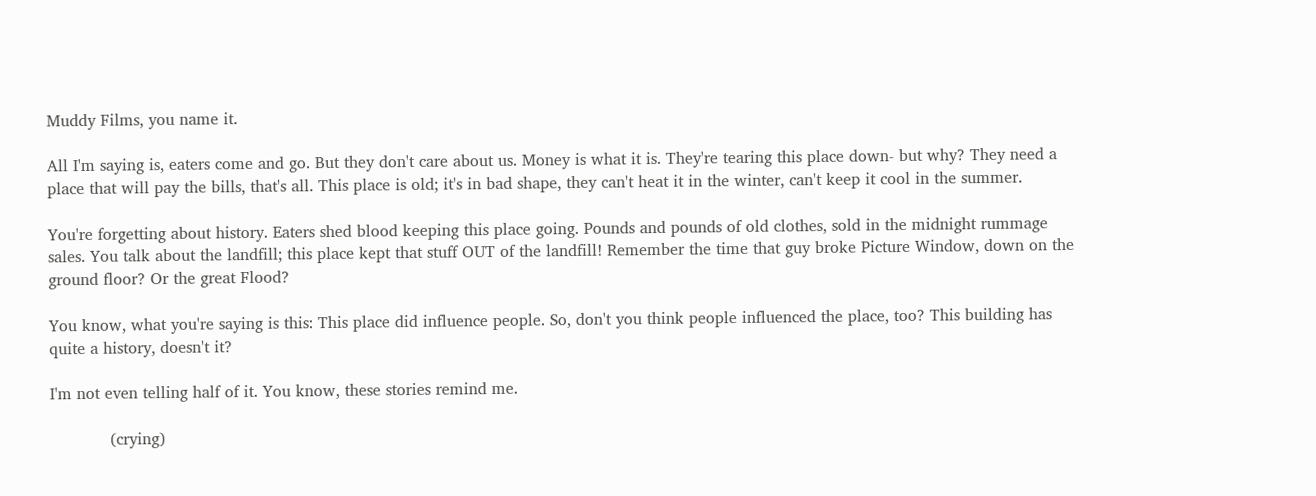Muddy Films, you name it.

All I'm saying is, eaters come and go. But they don't care about us. Money is what it is. They're tearing this place down- but why? They need a place that will pay the bills, that's all. This place is old; it's in bad shape, they can't heat it in the winter, can't keep it cool in the summer.

You're forgetting about history. Eaters shed blood keeping this place going. Pounds and pounds of old clothes, sold in the midnight rummage sales. You talk about the landfill; this place kept that stuff OUT of the landfill! Remember the time that guy broke Picture Window, down on the ground floor? Or the great Flood?

You know, what you're saying is this: This place did influence people. So, don't you think people influenced the place, too? This building has quite a history, doesn't it?

I'm not even telling half of it. You know, these stories remind me.

            (crying)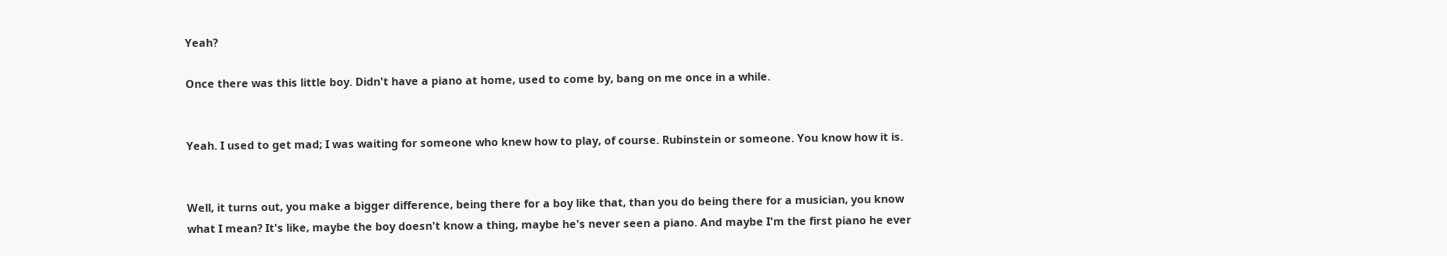Yeah?

Once there was this little boy. Didn't have a piano at home, used to come by, bang on me once in a while.


Yeah. I used to get mad; I was waiting for someone who knew how to play, of course. Rubinstein or someone. You know how it is.


Well, it turns out, you make a bigger difference, being there for a boy like that, than you do being there for a musician, you know what I mean? It's like, maybe the boy doesn't know a thing, maybe he's never seen a piano. And maybe I'm the first piano he ever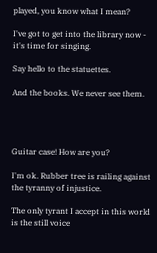played, you know what I mean?

I've got to get into the library now - it's time for singing.

Say hello to the statuettes.

And the books. We never see them.




Guitar case! How are you?

I'm ok. Rubber tree is railing against the tyranny of injustice.

The only tyrant I accept in this world is the still voice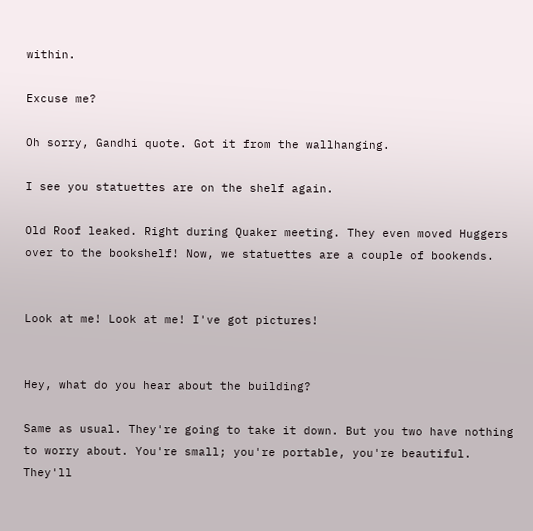within.

Excuse me?

Oh sorry, Gandhi quote. Got it from the wallhanging.

I see you statuettes are on the shelf again.

Old Roof leaked. Right during Quaker meeting. They even moved Huggers over to the bookshelf! Now, we statuettes are a couple of bookends.


Look at me! Look at me! I've got pictures!


Hey, what do you hear about the building?

Same as usual. They're going to take it down. But you two have nothing to worry about. You're small; you're portable, you're beautiful. They'll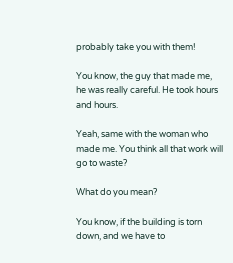probably take you with them!

You know, the guy that made me, he was really careful. He took hours and hours.

Yeah, same with the woman who made me. You think all that work will go to waste?

What do you mean?

You know, if the building is torn down, and we have to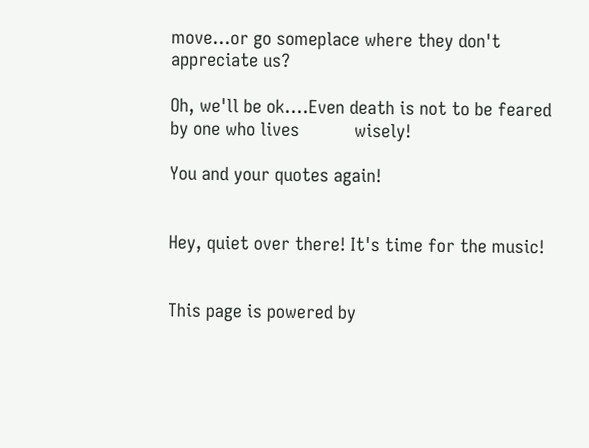move...or go someplace where they don't appreciate us?

Oh, we'll be ok....Even death is not to be feared by one who lives           wisely!

You and your quotes again!


Hey, quiet over there! It's time for the music!


This page is powered by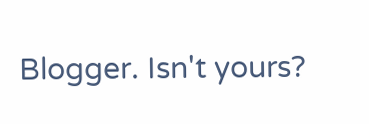Blogger. Isn't yours?